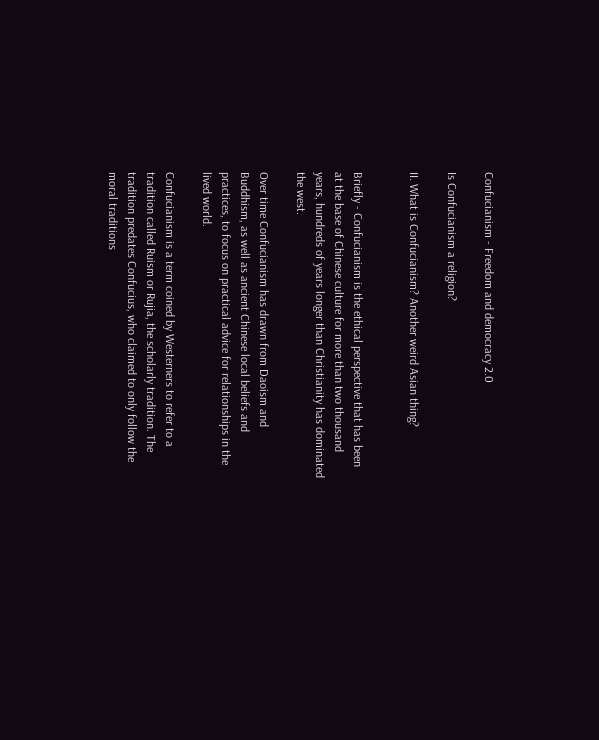Confucianism - Freedom and democracy 2.0

Is Confucianism a religion?

II. What is Confucianism? Another weird Asian thing?


Briefly - Confucianism is the ethical perspective that has been at the base of Chinese culture for more than two thousand years, hundreds of years longer than Christianity has dominated the west.

Over time Confucianism has drawn from Daoism and Buddhism, as well as ancient Chinese local beliefs and practices, to focus on practical advice for relationships in the lived world.

Confucianism is a term coined by Westerners to refer to a tradition called Ruism or Rujia, the scholarly tradition. The tradition predates Confucius, who claimed to only follow the moral traditions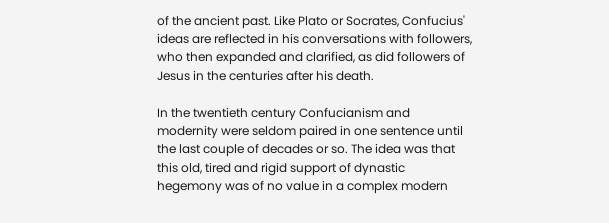of the ancient past. Like Plato or Socrates, Confucius' ideas are reflected in his conversations with followers, who then expanded and clarified, as did followers of Jesus in the centuries after his death.

In the twentieth century Confucianism and modernity were seldom paired in one sentence until the last couple of decades or so. The idea was that this old, tired and rigid support of dynastic hegemony was of no value in a complex modern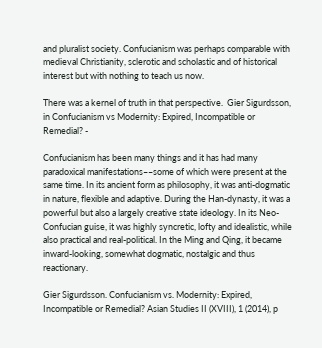and pluralist society. Confucianism was perhaps comparable with medieval Christianity, sclerotic and scholastic and of historical interest but with nothing to teach us now.

There was a kernel of truth in that perspective.  Gier Sigurdsson, in Confucianism vs Modernity: Expired, Incompatible or Remedial? -

Confucianism has been many things and it has had many paradoxical manifestations––some of which were present at the same time. In its ancient form as philosophy, it was anti-dogmatic in nature, flexible and adaptive. During the Han-dynasty, it was a powerful but also a largely creative state ideology. In its Neo-Confucian guise, it was highly syncretic, lofty and idealistic, while also practical and real-political. In the Ming and Qing, it became inward-looking, somewhat dogmatic, nostalgic and thus reactionary.

Gier Sigurdsson. Confucianism vs. Modernity: Expired, Incompatible or Remedial? Asian Studies II (XVIII), 1 (2014), p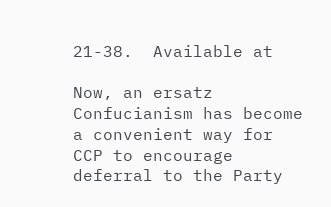21-38.  Available at

Now, an ersatz Confucianism has become a convenient way for CCP to encourage deferral to the Party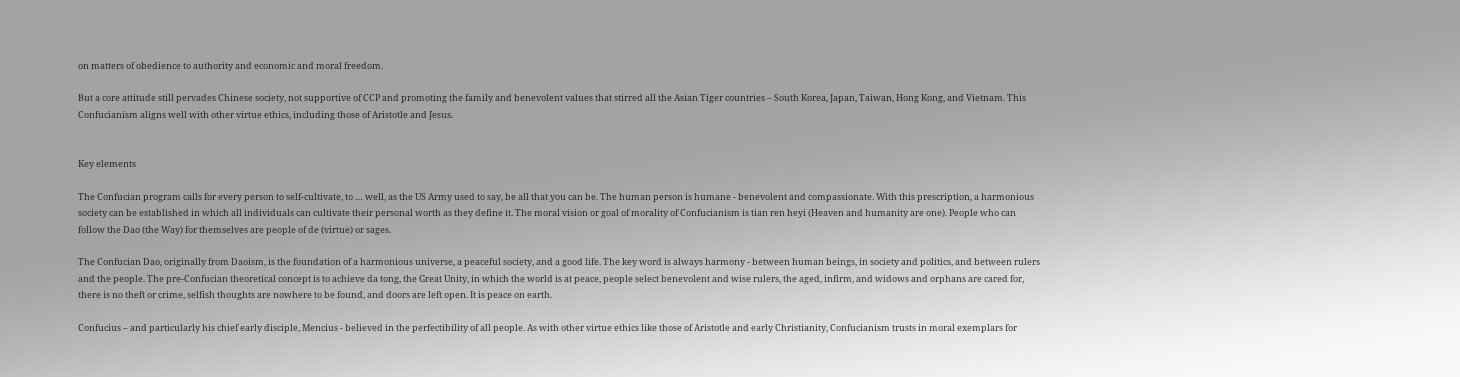on matters of obedience to authority and economic and moral freedom.

But a core attitude still pervades Chinese society, not supportive of CCP and promoting the family and benevolent values that stirred all the Asian Tiger countries – South Korea, Japan, Taiwan, Hong Kong, and Vietnam. This Confucianism aligns well with other virtue ethics, including those of Aristotle and Jesus.


Key elements

The Confucian program calls for every person to self-cultivate, to … well, as the US Army used to say, be all that you can be. The human person is humane - benevolent and compassionate. With this prescription, a harmonious society can be established in which all individuals can cultivate their personal worth as they define it. The moral vision or goal of morality of Confucianism is tian ren heyi (Heaven and humanity are one). People who can follow the Dao (the Way) for themselves are people of de (virtue) or sages.

The Confucian Dao, originally from Daoism, is the foundation of a harmonious universe, a peaceful society, and a good life. The key word is always harmony - between human beings, in society and politics, and between rulers and the people. The pre-Confucian theoretical concept is to achieve da tong, the Great Unity, in which the world is at peace, people select benevolent and wise rulers, the aged, infirm, and widows and orphans are cared for, there is no theft or crime, selfish thoughts are nowhere to be found, and doors are left open. It is peace on earth.

Confucius – and particularly his chief early disciple, Mencius - believed in the perfectibility of all people. As with other virtue ethics like those of Aristotle and early Christianity, Confucianism trusts in moral exemplars for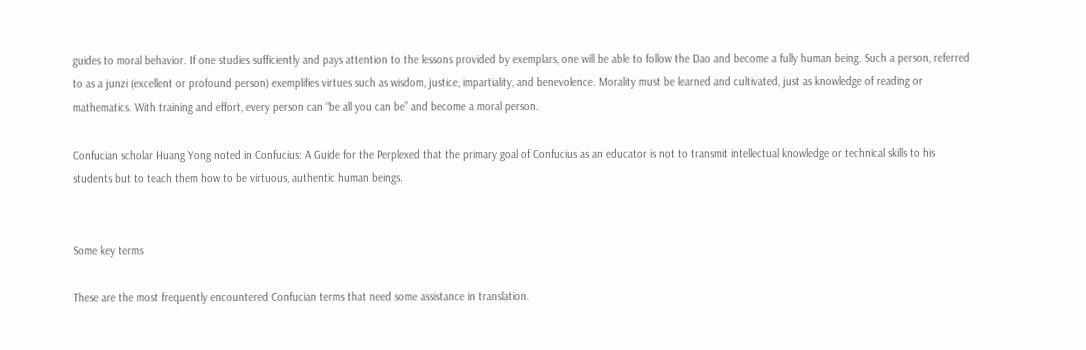guides to moral behavior. If one studies sufficiently and pays attention to the lessons provided by exemplars, one will be able to follow the Dao and become a fully human being. Such a person, referred to as a junzi (excellent or profound person) exemplifies virtues such as wisdom, justice, impartiality, and benevolence. Morality must be learned and cultivated, just as knowledge of reading or mathematics. With training and effort, every person can “be all you can be” and become a moral person.

Confucian scholar Huang Yong noted in Confucius: A Guide for the Perplexed that the primary goal of Confucius as an educator is not to transmit intellectual knowledge or technical skills to his students but to teach them how to be virtuous, authentic human beings.


Some key terms

These are the most frequently encountered Confucian terms that need some assistance in translation.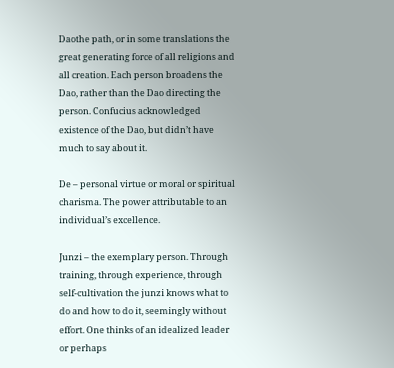Daothe path, or in some translations the great generating force of all religions and all creation. Each person broadens the Dao, rather than the Dao directing the person. Confucius acknowledged existence of the Dao, but didn’t have much to say about it.

De – personal virtue or moral or spiritual charisma. The power attributable to an individual’s excellence.

Junzi – the exemplary person. Through training, through experience, through self-cultivation the junzi knows what to do and how to do it, seemingly without effort. One thinks of an idealized leader or perhaps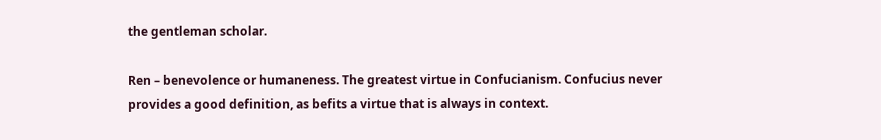the gentleman scholar.

Ren – benevolence or humaneness. The greatest virtue in Confucianism. Confucius never provides a good definition, as befits a virtue that is always in context.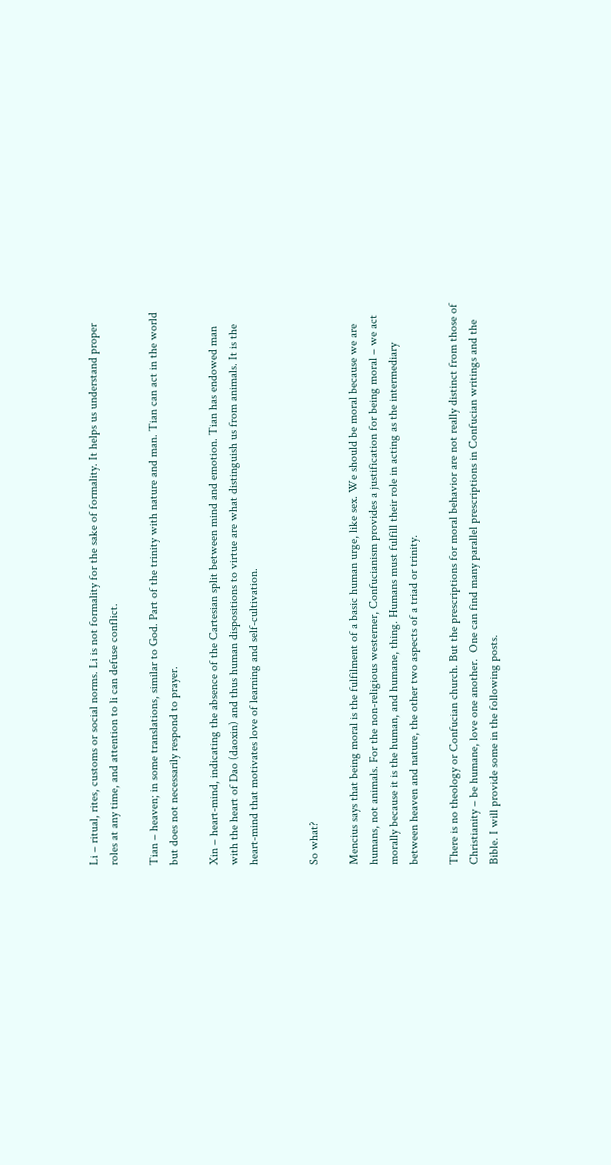Li – ritual, rites, customs or social norms. Li is not formality for the sake of formality. It helps us understand proper roles at any time, and attention to li can defuse conflict.

Tian – heaven; in some translations, similar to God. Part of the trinity with nature and man. Tian can act in the world but does not necessarily respond to prayer.

Xin – heart-mind, indicating the absence of the Cartesian split between mind and emotion. Tian has endowed man with the heart of Dao (daoxin) and thus human dispositions to virtue are what distinguish us from animals. It is the heart-mind that motivates love of learning and self-cultivation.


So what?

Mencius says that being moral is the fulfilment of a basic human urge, like sex. We should be moral because we are humans, not animals. For the non-religious westerner, Confucianism provides a justification for being moral – we act morally because it is the human, and humane, thing. Humans must fulfill their role in acting as the intermediary between heaven and nature, the other two aspects of a triad or trinity.

There is no theology or Confucian church. But the prescriptions for moral behavior are not really distinct from those of Christianity – be humane, love one another.  One can find many parallel prescriptions in Confucian writings and the Bible. I will provide some in the following posts.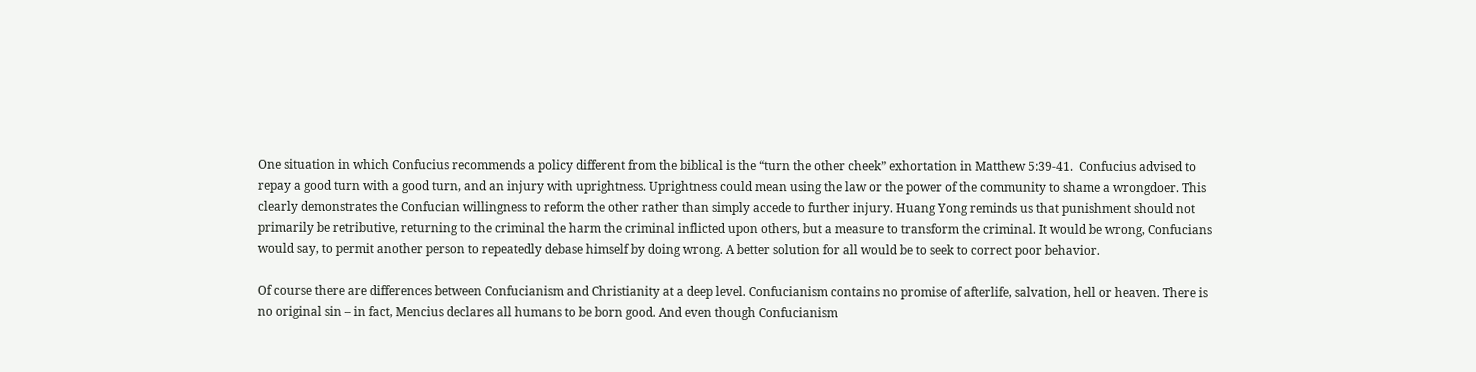One situation in which Confucius recommends a policy different from the biblical is the “turn the other cheek” exhortation in Matthew 5:39-41.  Confucius advised to repay a good turn with a good turn, and an injury with uprightness. Uprightness could mean using the law or the power of the community to shame a wrongdoer. This clearly demonstrates the Confucian willingness to reform the other rather than simply accede to further injury. Huang Yong reminds us that punishment should not primarily be retributive, returning to the criminal the harm the criminal inflicted upon others, but a measure to transform the criminal. It would be wrong, Confucians would say, to permit another person to repeatedly debase himself by doing wrong. A better solution for all would be to seek to correct poor behavior.

Of course there are differences between Confucianism and Christianity at a deep level. Confucianism contains no promise of afterlife, salvation, hell or heaven. There is no original sin – in fact, Mencius declares all humans to be born good. And even though Confucianism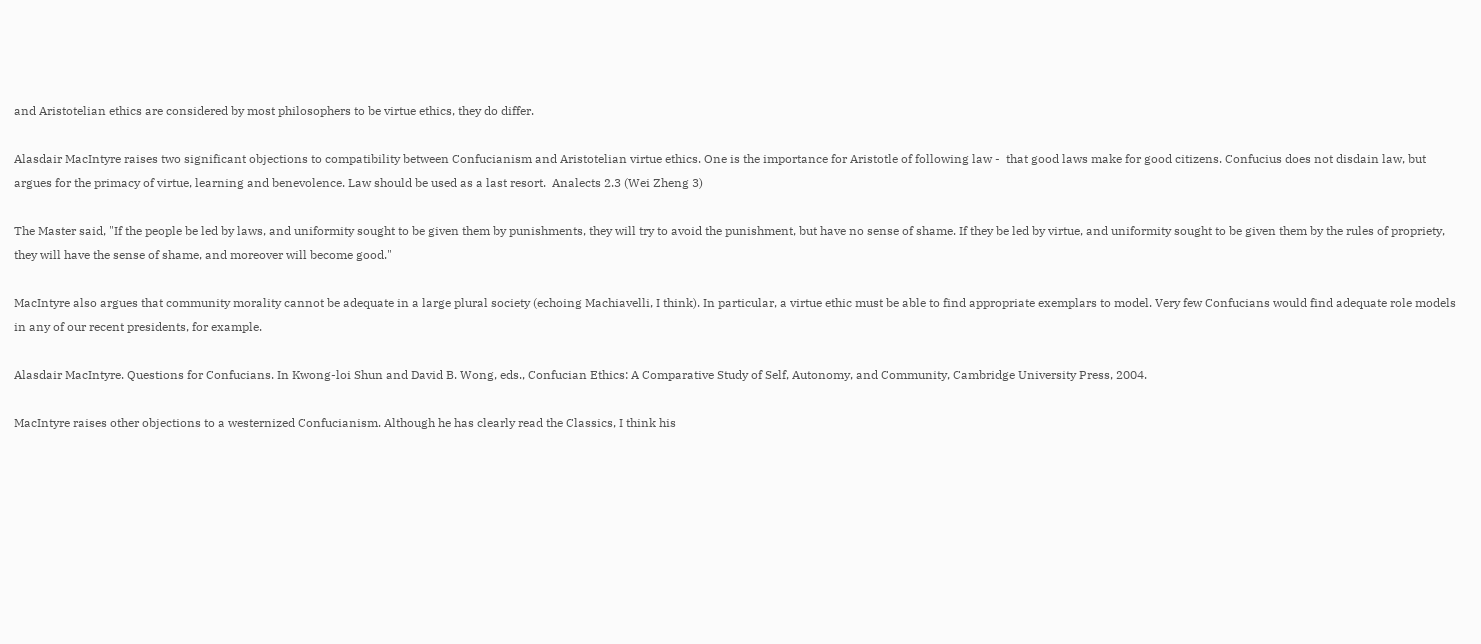and Aristotelian ethics are considered by most philosophers to be virtue ethics, they do differ.

Alasdair MacIntyre raises two significant objections to compatibility between Confucianism and Aristotelian virtue ethics. One is the importance for Aristotle of following law -  that good laws make for good citizens. Confucius does not disdain law, but argues for the primacy of virtue, learning and benevolence. Law should be used as a last resort.  Analects 2.3 (Wei Zheng 3)

The Master said, "If the people be led by laws, and uniformity sought to be given them by punishments, they will try to avoid the punishment, but have no sense of shame. If they be led by virtue, and uniformity sought to be given them by the rules of propriety, they will have the sense of shame, and moreover will become good."

MacIntyre also argues that community morality cannot be adequate in a large plural society (echoing Machiavelli, I think). In particular, a virtue ethic must be able to find appropriate exemplars to model. Very few Confucians would find adequate role models in any of our recent presidents, for example.

Alasdair MacIntyre. Questions for Confucians. In Kwong-loi Shun and David B. Wong, eds., Confucian Ethics: A Comparative Study of Self, Autonomy, and Community, Cambridge University Press, 2004.

MacIntyre raises other objections to a westernized Confucianism. Although he has clearly read the Classics, I think his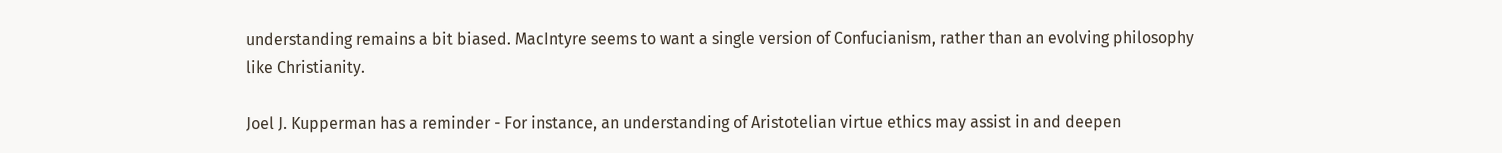understanding remains a bit biased. MacIntyre seems to want a single version of Confucianism, rather than an evolving philosophy like Christianity.

Joel J. Kupperman has a reminder - For instance, an understanding of Aristotelian virtue ethics may assist in and deepen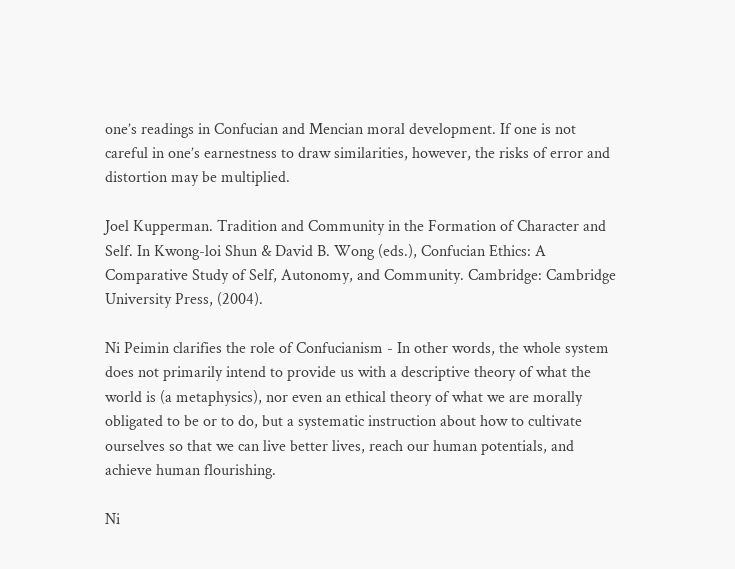one’s readings in Confucian and Mencian moral development. If one is not careful in one’s earnestness to draw similarities, however, the risks of error and distortion may be multiplied.

Joel Kupperman. Tradition and Community in the Formation of Character and Self. In Kwong-loi Shun & David B. Wong (eds.), Confucian Ethics: A Comparative Study of Self, Autonomy, and Community. Cambridge: Cambridge University Press, (2004).

Ni Peimin clarifies the role of Confucianism - In other words, the whole system does not primarily intend to provide us with a descriptive theory of what the world is (a metaphysics), nor even an ethical theory of what we are morally obligated to be or to do, but a systematic instruction about how to cultivate ourselves so that we can live better lives, reach our human potentials, and achieve human flourishing.

Ni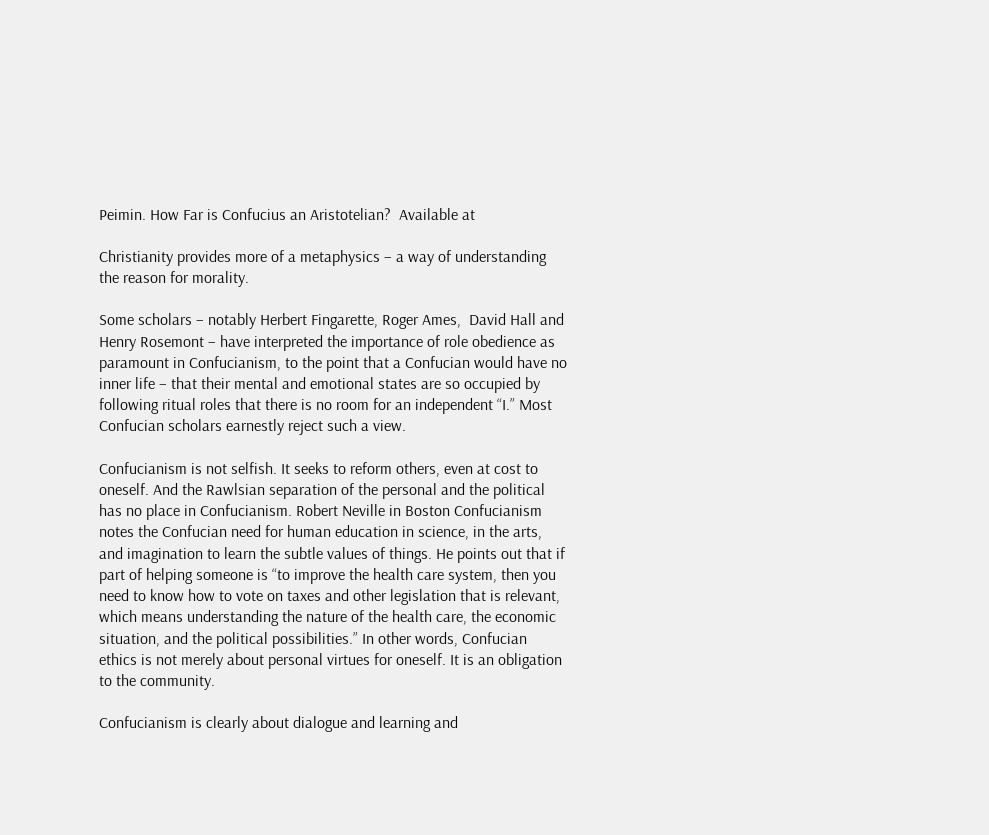Peimin. How Far is Confucius an Aristotelian?  Available at

Christianity provides more of a metaphysics – a way of understanding the reason for morality.

Some scholars – notably Herbert Fingarette, Roger Ames,  David Hall and Henry Rosemont – have interpreted the importance of role obedience as paramount in Confucianism, to the point that a Confucian would have no inner life – that their mental and emotional states are so occupied by following ritual roles that there is no room for an independent “I.” Most Confucian scholars earnestly reject such a view.

Confucianism is not selfish. It seeks to reform others, even at cost to oneself. And the Rawlsian separation of the personal and the political has no place in Confucianism. Robert Neville in Boston Confucianism notes the Confucian need for human education in science, in the arts, and imagination to learn the subtle values of things. He points out that if part of helping someone is “to improve the health care system, then you need to know how to vote on taxes and other legislation that is relevant, which means understanding the nature of the health care, the economic situation, and the political possibilities.” In other words, Confucian ethics is not merely about personal virtues for oneself. It is an obligation to the community.

Confucianism is clearly about dialogue and learning and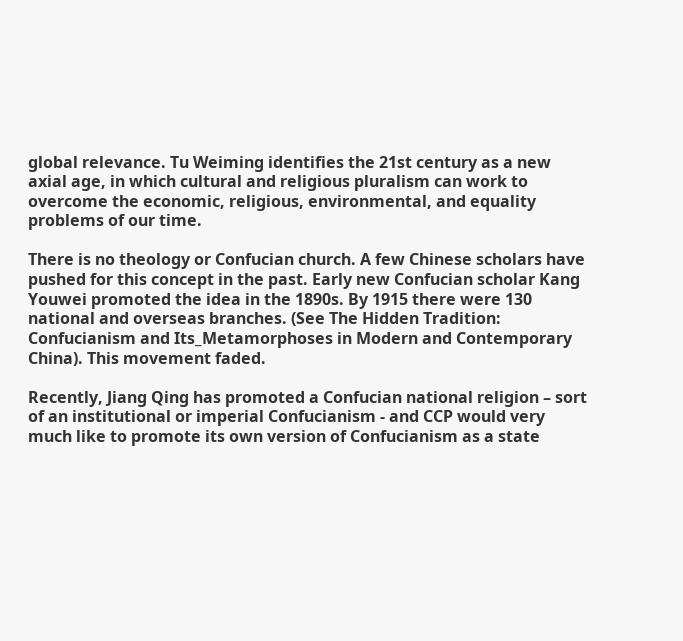global relevance. Tu Weiming identifies the 21st century as a new axial age, in which cultural and religious pluralism can work to overcome the economic, religious, environmental, and equality problems of our time.

There is no theology or Confucian church. A few Chinese scholars have pushed for this concept in the past. Early new Confucian scholar Kang Youwei promoted the idea in the 1890s. By 1915 there were 130 national and overseas branches. (See The Hidden Tradition: Confucianism and Its_Metamorphoses in Modern and Contemporary China). This movement faded.

Recently, Jiang Qing has promoted a Confucian national religion – sort of an institutional or imperial Confucianism - and CCP would very much like to promote its own version of Confucianism as a state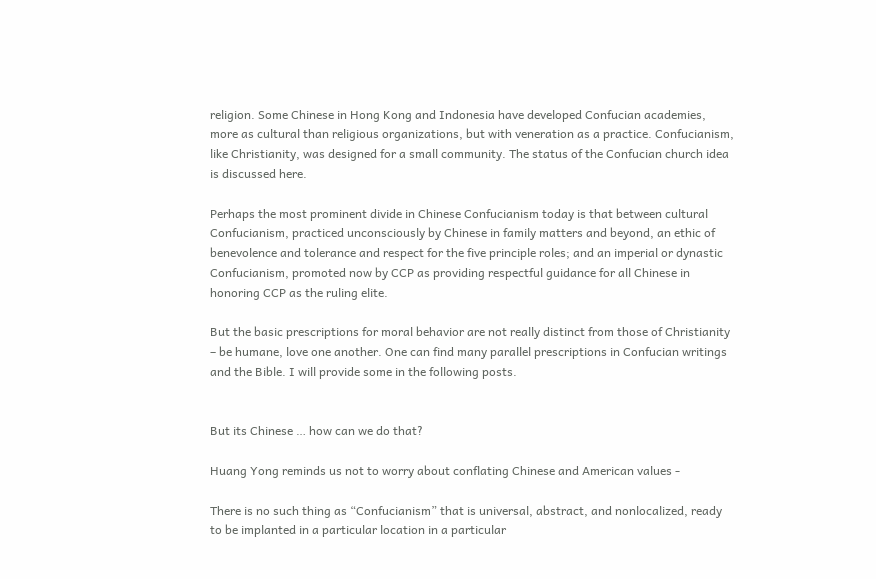religion. Some Chinese in Hong Kong and Indonesia have developed Confucian academies, more as cultural than religious organizations, but with veneration as a practice. Confucianism, like Christianity, was designed for a small community. The status of the Confucian church idea is discussed here.

Perhaps the most prominent divide in Chinese Confucianism today is that between cultural Confucianism, practiced unconsciously by Chinese in family matters and beyond, an ethic of benevolence and tolerance and respect for the five principle roles; and an imperial or dynastic Confucianism, promoted now by CCP as providing respectful guidance for all Chinese in honoring CCP as the ruling elite.

But the basic prescriptions for moral behavior are not really distinct from those of Christianity – be humane, love one another. One can find many parallel prescriptions in Confucian writings and the Bible. I will provide some in the following posts.


But its Chinese … how can we do that?

Huang Yong reminds us not to worry about conflating Chinese and American values -

There is no such thing as “Confucianism” that is universal, abstract, and nonlocalized, ready to be implanted in a particular location in a particular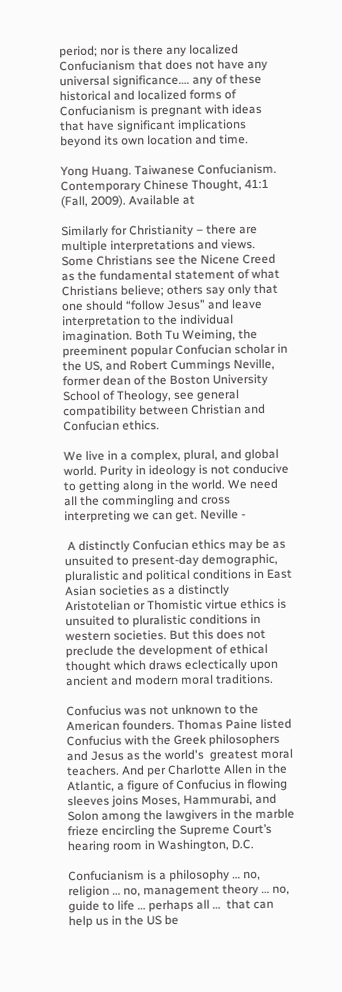period; nor is there any localized Confucianism that does not have any universal significance…. any of these historical and localized forms of Confucianism is pregnant with ideas that have significant implications beyond its own location and time.

Yong Huang. Taiwanese Confucianism. Contemporary Chinese Thought, 41:1 (Fall, 2009). Available at

Similarly for Christianity – there are multiple interpretations and views. Some Christians see the Nicene Creed as the fundamental statement of what Christians believe; others say only that one should “follow Jesus” and leave interpretation to the individual imagination. Both Tu Weiming, the preeminent popular Confucian scholar in the US, and Robert Cummings Neville, former dean of the Boston University School of Theology, see general compatibility between Christian and Confucian ethics.

We live in a complex, plural, and global world. Purity in ideology is not conducive to getting along in the world. We need all the commingling and cross interpreting we can get. Neville -

 A distinctly Confucian ethics may be as unsuited to present-day demographic, pluralistic and political conditions in East Asian societies as a distinctly Aristotelian or Thomistic virtue ethics is unsuited to pluralistic conditions in western societies. But this does not preclude the development of ethical thought which draws eclectically upon ancient and modern moral traditions.

Confucius was not unknown to the American founders. Thomas Paine listed Confucius with the Greek philosophers and Jesus as the world's  greatest moral teachers. And per Charlotte Allen in the Atlantic, a figure of Confucius in flowing sleeves joins Moses, Hammurabi, and Solon among the lawgivers in the marble frieze encircling the Supreme Court’s hearing room in Washington, D.C.

Confucianism is a philosophy … no, religion … no, management theory … no, guide to life … perhaps all …  that can help us in the US be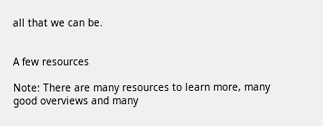all that we can be.


A few resources

Note: There are many resources to learn more, many good overviews and many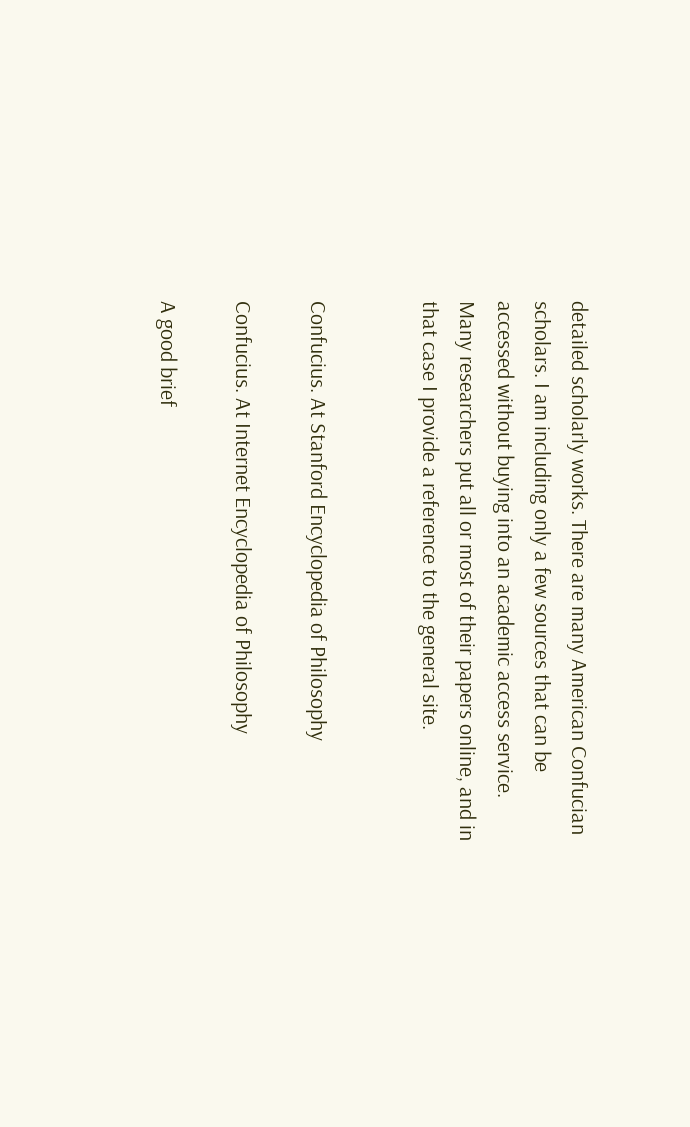detailed scholarly works. There are many American Confucian scholars. I am including only a few sources that can be accessed without buying into an academic access service. Many researchers put all or most of their papers online, and in that case I provide a reference to the general site.


Confucius. At Stanford Encyclopedia of Philosophy

Confucius. At Internet Encyclopedia of Philosophy

A good brief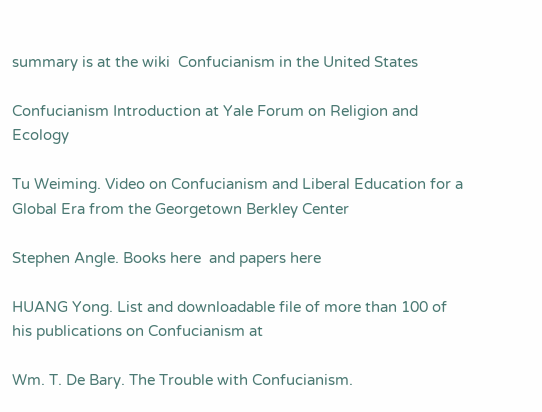summary is at the wiki  Confucianism in the United States

Confucianism Introduction at Yale Forum on Religion and Ecology

Tu Weiming. Video on Confucianism and Liberal Education for a Global Era from the Georgetown Berkley Center

Stephen Angle. Books here  and papers here

HUANG Yong. List and downloadable file of more than 100 of his publications on Confucianism at

Wm. T. De Bary. The Trouble with Confucianism.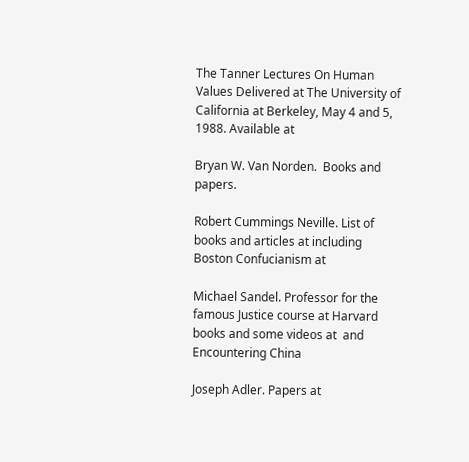The Tanner Lectures On Human Values Delivered at The University of California at Berkeley, May 4 and 5, 1988. Available at

Bryan W. Van Norden.  Books and papers.

Robert Cummings Neville. List of books and articles at including Boston Confucianism at

Michael Sandel. Professor for the famous Justice course at Harvard    books and some videos at  and Encountering China

Joseph Adler. Papers at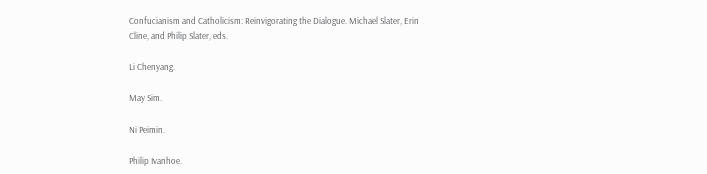Confucianism and Catholicism: Reinvigorating the Dialogue. Michael Slater, Erin Cline, and Philip Slater, eds.

Li Chenyang.

May Sim.

Ni Peimin.

Philip Ivanhoe.